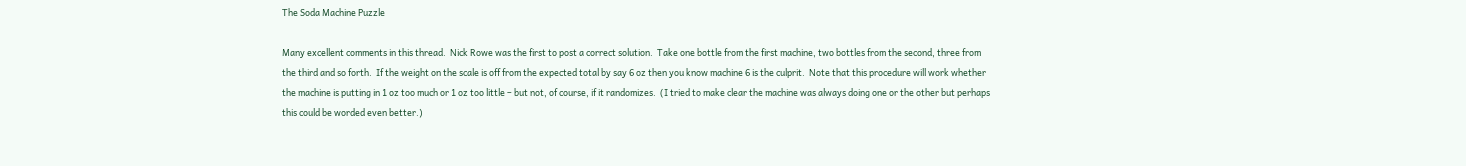The Soda Machine Puzzle

Many excellent comments in this thread.  Nick Rowe was the first to post a correct solution.  Take one bottle from the first machine, two bottles from the second, three from the third and so forth.  If the weight on the scale is off from the expected total by say 6 oz then you know machine 6 is the culprit.  Note that this procedure will work whether the machine is putting in 1 oz too much or 1 oz too little – but not, of course, if it randomizes.  (I tried to make clear the machine was always doing one or the other but perhaps this could be worded even better.)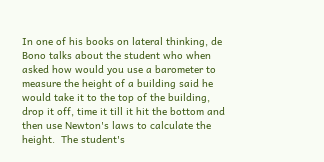In one of his books on lateral thinking, de Bono talks about the student who when asked how would you use a barometer to measure the height of a building said he would take it to the top of the building, drop it off, time it till it hit the bottom and then use Newton's laws to calculate the height.  The student's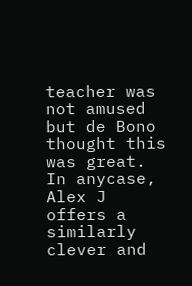teacher was not amused but de Bono thought this was great.  In anycase, Alex J offers a similarly clever and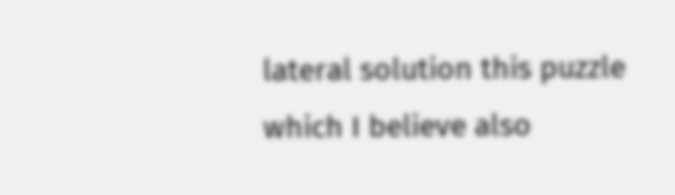lateral solution this puzzle which I believe also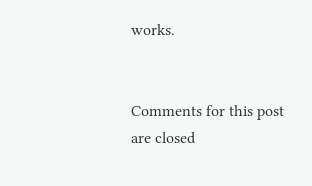works.


Comments for this post are closed